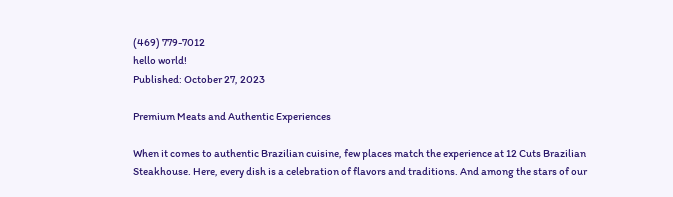(469) 779-7012
hello world!
Published: October 27, 2023

Premium Meats and Authentic Experiences

When it comes to authentic Brazilian cuisine, few places match the experience at 12 Cuts Brazilian Steakhouse. Here, every dish is a celebration of flavors and traditions. And among the stars of our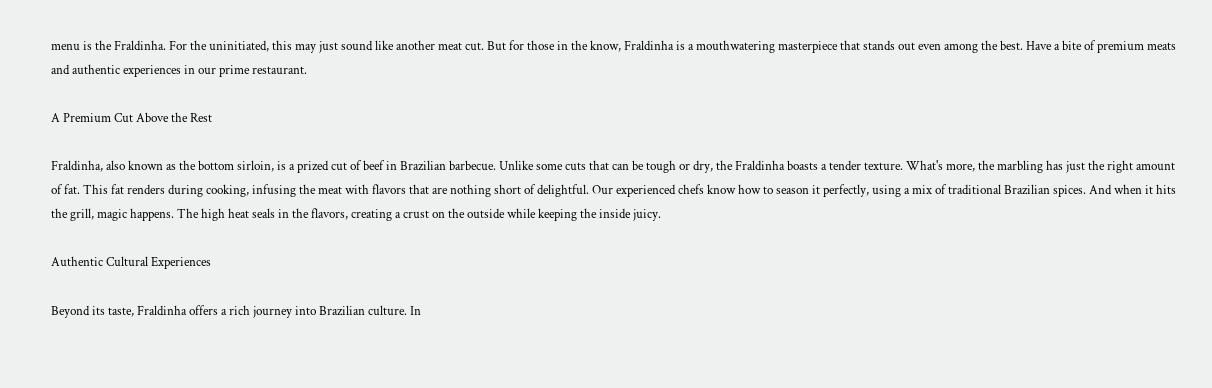menu is the Fraldinha. For the uninitiated, this may just sound like another meat cut. But for those in the know, Fraldinha is a mouthwatering masterpiece that stands out even among the best. Have a bite of premium meats and authentic experiences in our prime restaurant.

A Premium Cut Above the Rest

Fraldinha, also known as the bottom sirloin, is a prized cut of beef in Brazilian barbecue. Unlike some cuts that can be tough or dry, the Fraldinha boasts a tender texture. What's more, the marbling has just the right amount of fat. This fat renders during cooking, infusing the meat with flavors that are nothing short of delightful. Our experienced chefs know how to season it perfectly, using a mix of traditional Brazilian spices. And when it hits the grill, magic happens. The high heat seals in the flavors, creating a crust on the outside while keeping the inside juicy.

Authentic Cultural Experiences

Beyond its taste, Fraldinha offers a rich journey into Brazilian culture. In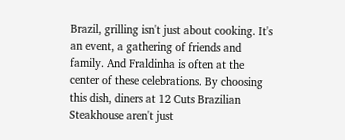Brazil, grilling isn't just about cooking. It's an event, a gathering of friends and family. And Fraldinha is often at the center of these celebrations. By choosing this dish, diners at 12 Cuts Brazilian Steakhouse aren't just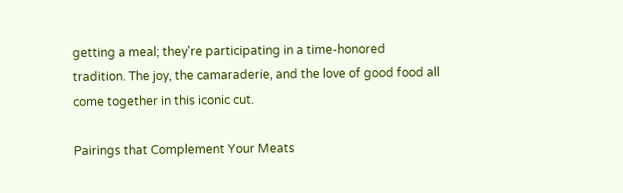getting a meal; they're participating in a time-honored tradition. The joy, the camaraderie, and the love of good food all come together in this iconic cut.

Pairings that Complement Your Meats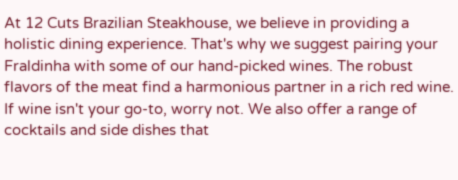At 12 Cuts Brazilian Steakhouse, we believe in providing a holistic dining experience. That's why we suggest pairing your Fraldinha with some of our hand-picked wines. The robust flavors of the meat find a harmonious partner in a rich red wine. If wine isn't your go-to, worry not. We also offer a range of cocktails and side dishes that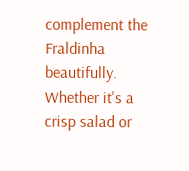complement the Fraldinha beautifully. Whether it's a crisp salad or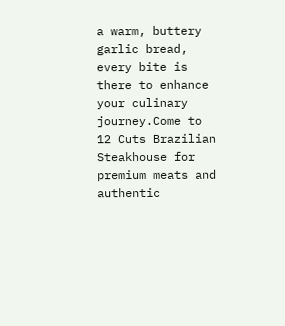a warm, buttery garlic bread, every bite is there to enhance your culinary journey.Come to 12 Cuts Brazilian Steakhouse for premium meats and authentic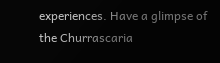experiences. Have a glimpse of the Churrascaria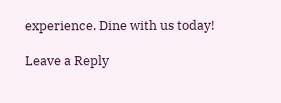experience. Dine with us today!

Leave a Reply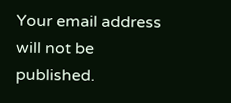Your email address will not be published.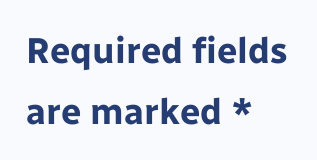Required fields are marked *